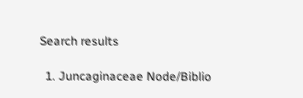Search results

  1. Juncaginaceae Node/Biblio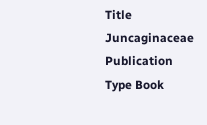Title Juncaginaceae Publication Type Book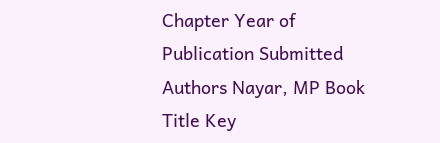Chapter Year of Publication Submitted Authors Nayar, MP Book Title Key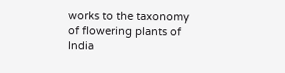works to the taxonomy of flowering plants of India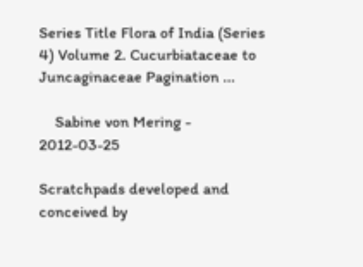Series Title Flora of India (Series 4) Volume 2. Cucurbiataceae to Juncaginaceae Pagination ...

    Sabine von Mering - 2012-03-25

Scratchpads developed and conceived by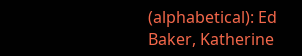(alphabetical): Ed Baker, Katherine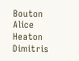Bouton Alice Heaton Dimitris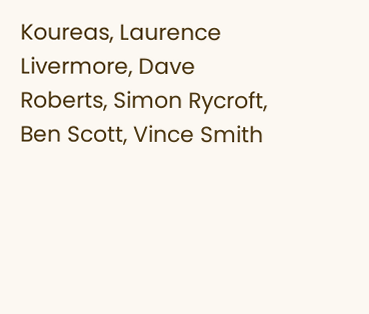Koureas, Laurence Livermore, Dave Roberts, Simon Rycroft, Ben Scott, Vince Smith